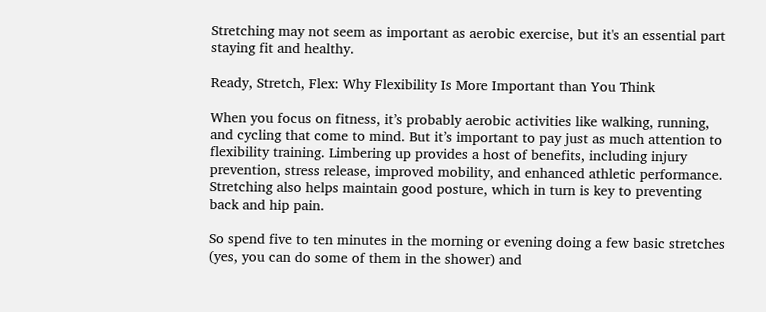Stretching may not seem as important as aerobic exercise, but it's an essential part staying fit and healthy.

Ready, Stretch, Flex: Why Flexibility Is More Important than You Think

When you focus on fitness, it’s probably aerobic activities like walking, running, and cycling that come to mind. But it’s important to pay just as much attention to flexibility training. Limbering up provides a host of benefits, including injury prevention, stress release, improved mobility, and enhanced athletic performance. Stretching also helps maintain good posture, which in turn is key to preventing back and hip pain.

So spend five to ten minutes in the morning or evening doing a few basic stretches (yes, you can do some of them in the shower) and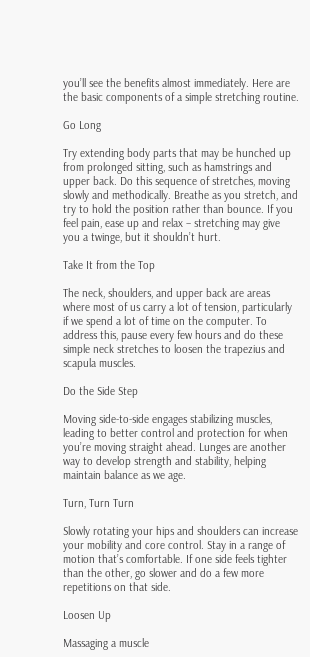you’ll see the benefits almost immediately. Here are the basic components of a simple stretching routine.

Go Long

Try extending body parts that may be hunched up from prolonged sitting, such as hamstrings and upper back. Do this sequence of stretches, moving slowly and methodically. Breathe as you stretch, and try to hold the position rather than bounce. If you feel pain, ease up and relax – stretching may give you a twinge, but it shouldn’t hurt.

Take It from the Top

The neck, shoulders, and upper back are areas where most of us carry a lot of tension, particularly if we spend a lot of time on the computer. To address this, pause every few hours and do these simple neck stretches to loosen the trapezius and scapula muscles.

Do the Side Step

Moving side-to-side engages stabilizing muscles, leading to better control and protection for when you’re moving straight ahead. Lunges are another way to develop strength and stability, helping maintain balance as we age.

Turn, Turn Turn

Slowly rotating your hips and shoulders can increase your mobility and core control. Stay in a range of motion that’s comfortable. If one side feels tighter than the other, go slower and do a few more repetitions on that side.

Loosen Up

Massaging a muscle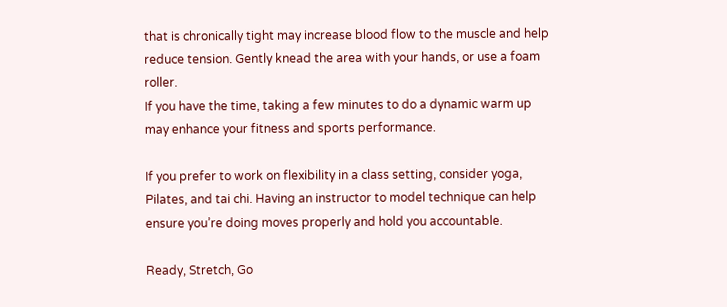that is chronically tight may increase blood flow to the muscle and help reduce tension. Gently knead the area with your hands, or use a foam roller.
If you have the time, taking a few minutes to do a dynamic warm up may enhance your fitness and sports performance.

If you prefer to work on flexibility in a class setting, consider yoga, Pilates, and tai chi. Having an instructor to model technique can help ensure you’re doing moves properly and hold you accountable.

Ready, Stretch, Go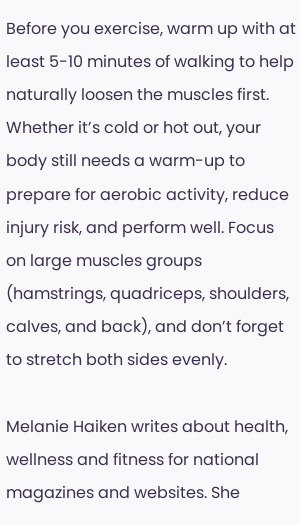Before you exercise, warm up with at least 5-10 minutes of walking to help naturally loosen the muscles first. Whether it’s cold or hot out, your body still needs a warm-up to prepare for aerobic activity, reduce injury risk, and perform well. Focus on large muscles groups (hamstrings, quadriceps, shoulders, calves, and back), and don’t forget to stretch both sides evenly.

Melanie Haiken writes about health, wellness and fitness for national magazines and websites. She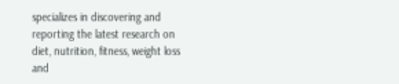specializes in discovering and reporting the latest research on diet, nutrition, fitness, weight loss and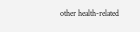other health-related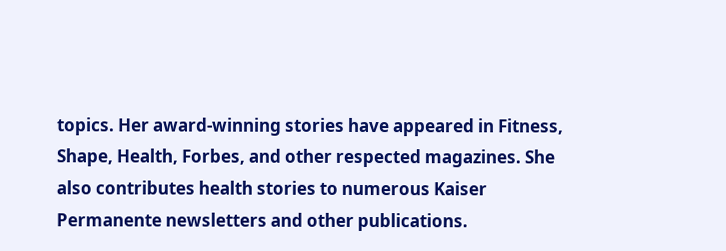topics. Her award-winning stories have appeared in Fitness, Shape, Health, Forbes, and other respected magazines. She also contributes health stories to numerous Kaiser Permanente newsletters and other publications.